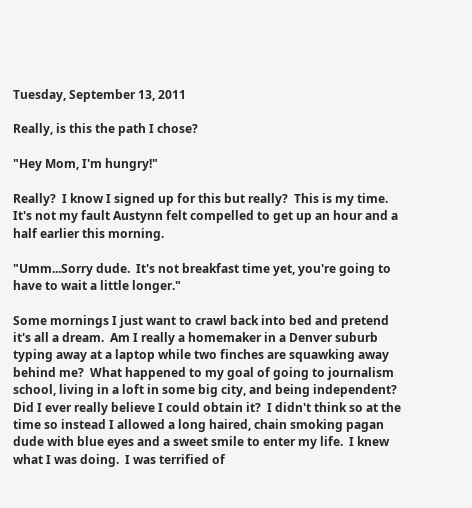Tuesday, September 13, 2011

Really, is this the path I chose?

"Hey Mom, I'm hungry!"

Really?  I know I signed up for this but really?  This is my time.  It's not my fault Austynn felt compelled to get up an hour and a half earlier this morning.

"Umm...Sorry dude.  It's not breakfast time yet, you're going to have to wait a little longer."

Some mornings I just want to crawl back into bed and pretend it's all a dream.  Am I really a homemaker in a Denver suburb typing away at a laptop while two finches are squawking away behind me?  What happened to my goal of going to journalism school, living in a loft in some big city, and being independent?  Did I ever really believe I could obtain it?  I didn't think so at the time so instead I allowed a long haired, chain smoking pagan dude with blue eyes and a sweet smile to enter my life.  I knew what I was doing.  I was terrified of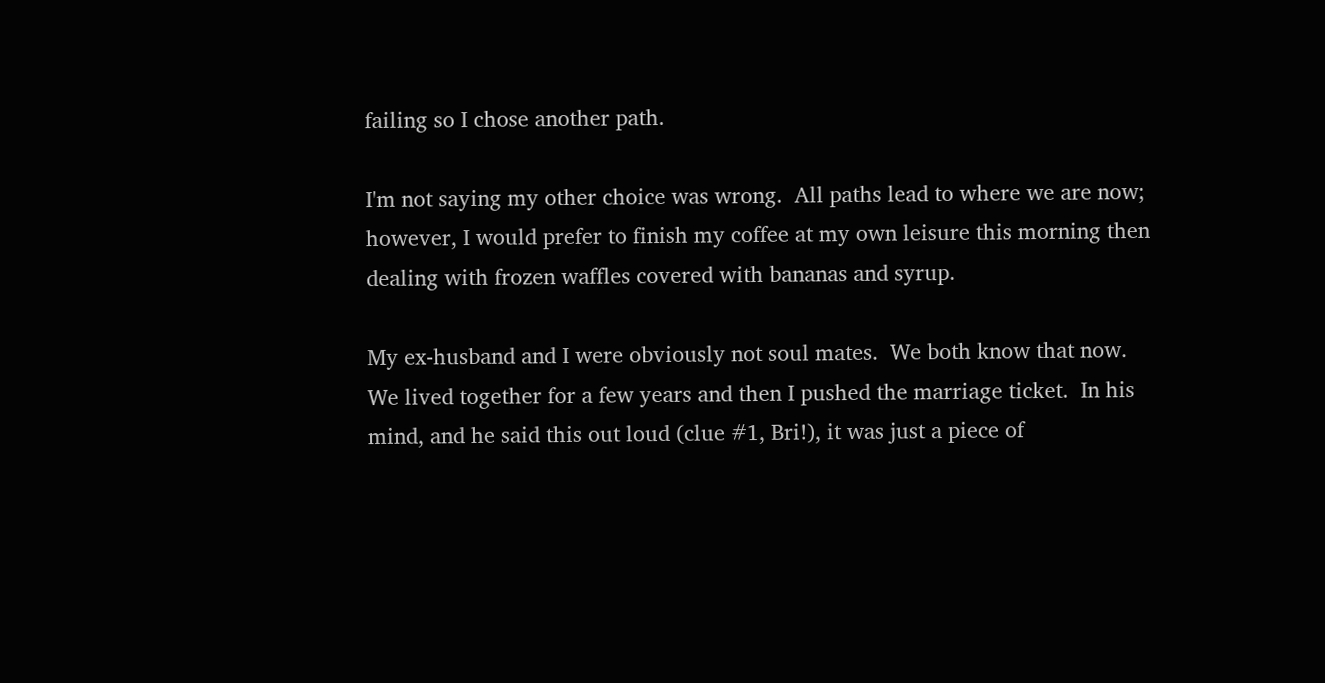failing so I chose another path.

I'm not saying my other choice was wrong.  All paths lead to where we are now; however, I would prefer to finish my coffee at my own leisure this morning then dealing with frozen waffles covered with bananas and syrup.

My ex-husband and I were obviously not soul mates.  We both know that now.  We lived together for a few years and then I pushed the marriage ticket.  In his mind, and he said this out loud (clue #1, Bri!), it was just a piece of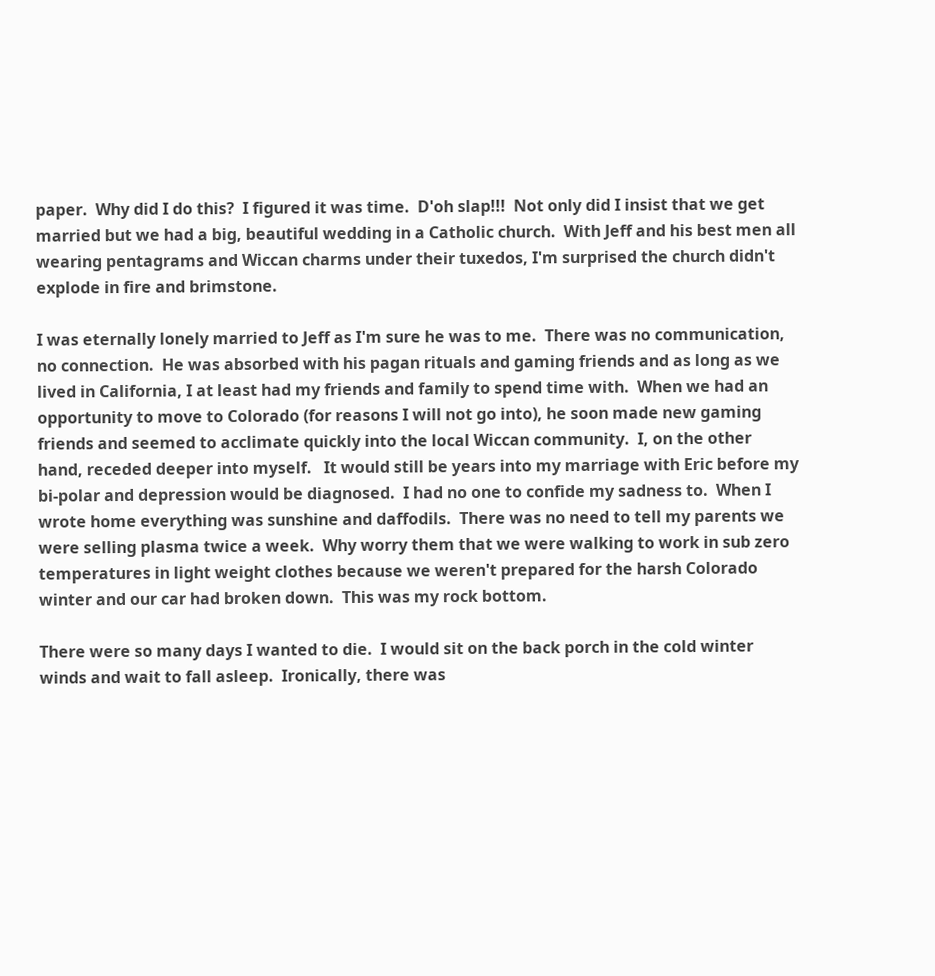paper.  Why did I do this?  I figured it was time.  D'oh slap!!!  Not only did I insist that we get married but we had a big, beautiful wedding in a Catholic church.  With Jeff and his best men all wearing pentagrams and Wiccan charms under their tuxedos, I'm surprised the church didn't explode in fire and brimstone.

I was eternally lonely married to Jeff as I'm sure he was to me.  There was no communication, no connection.  He was absorbed with his pagan rituals and gaming friends and as long as we lived in California, I at least had my friends and family to spend time with.  When we had an opportunity to move to Colorado (for reasons I will not go into), he soon made new gaming friends and seemed to acclimate quickly into the local Wiccan community.  I, on the other hand, receded deeper into myself.   It would still be years into my marriage with Eric before my bi-polar and depression would be diagnosed.  I had no one to confide my sadness to.  When I wrote home everything was sunshine and daffodils.  There was no need to tell my parents we were selling plasma twice a week.  Why worry them that we were walking to work in sub zero temperatures in light weight clothes because we weren't prepared for the harsh Colorado winter and our car had broken down.  This was my rock bottom.

There were so many days I wanted to die.  I would sit on the back porch in the cold winter winds and wait to fall asleep.  Ironically, there was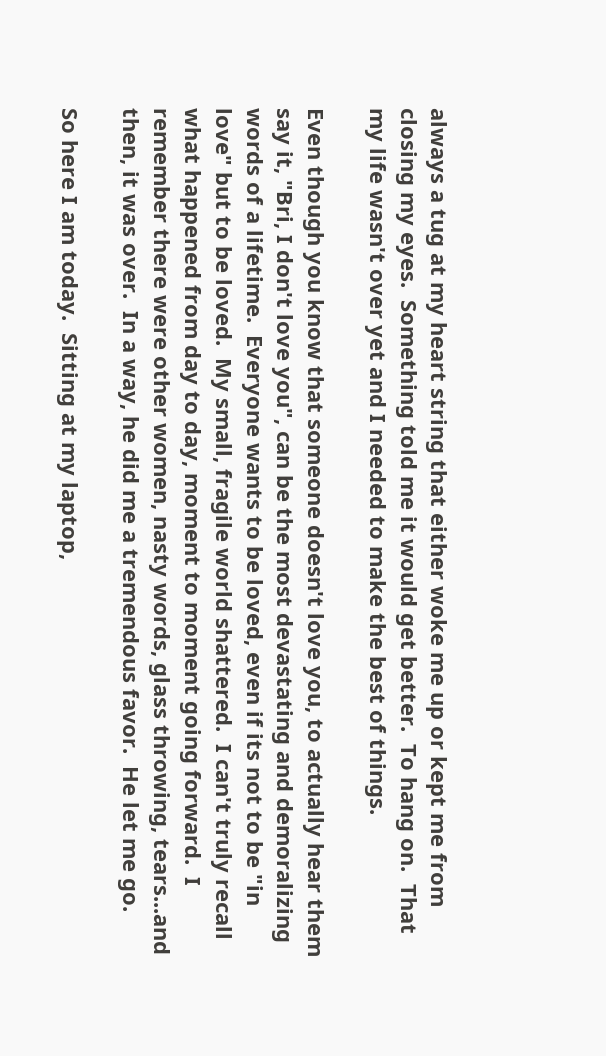always a tug at my heart string that either woke me up or kept me from closing my eyes.  Something told me it would get better.  To hang on.  That my life wasn't over yet and I needed to make the best of things.

Even though you know that someone doesn't love you, to actually hear them say it, "Bri, I don't love you", can be the most devastating and demoralizing words of a lifetime.  Everyone wants to be loved, even if its not to be "in love" but to be loved.  My small, fragile world shattered.  I can't truly recall what happened from day to day, moment to moment going forward.  I remember there were other women, nasty words, glass throwing, tears...and then, it was over.  In a way, he did me a tremendous favor.  He let me go.

So here I am today.  Sitting at my laptop,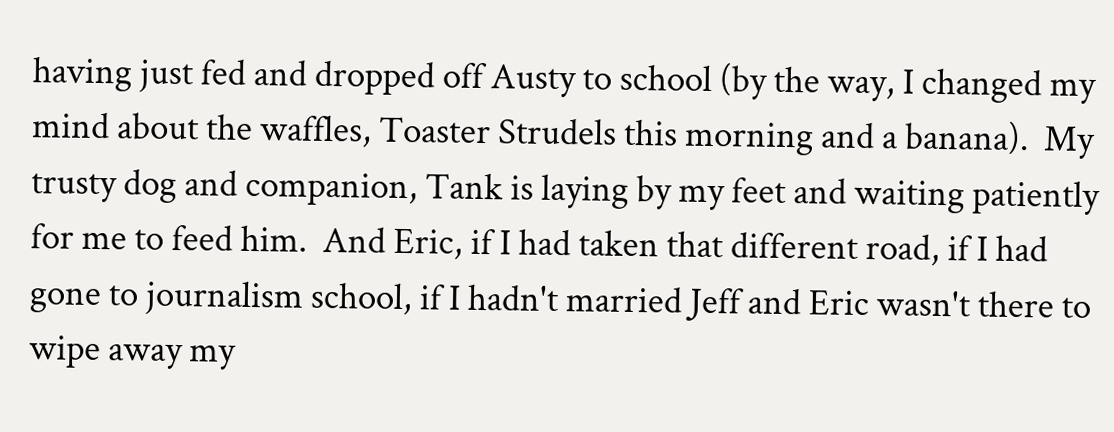having just fed and dropped off Austy to school (by the way, I changed my mind about the waffles, Toaster Strudels this morning and a banana).  My trusty dog and companion, Tank is laying by my feet and waiting patiently for me to feed him.  And Eric, if I had taken that different road, if I had gone to journalism school, if I hadn't married Jeff and Eric wasn't there to wipe away my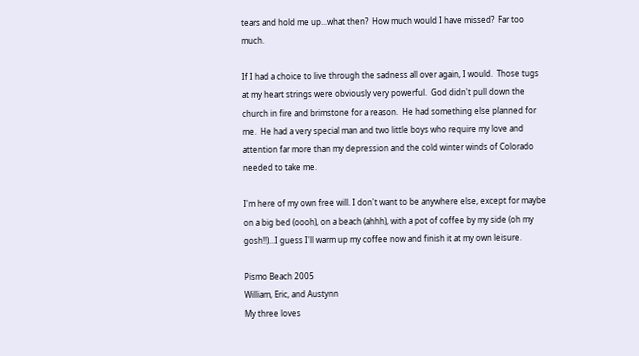tears and hold me up...what then?  How much would I have missed?  Far too much.

If I had a choice to live through the sadness all over again, I would.  Those tugs at my heart strings were obviously very powerful.  God didn't pull down the church in fire and brimstone for a reason.  He had something else planned for me.  He had a very special man and two little boys who require my love and attention far more than my depression and the cold winter winds of Colorado needed to take me.

I'm here of my own free will. I don't want to be anywhere else, except for maybe on a big bed (oooh), on a beach (ahhh), with a pot of coffee by my side (oh my gosh!!)...I guess I'll warm up my coffee now and finish it at my own leisure.

Pismo Beach 2005
William, Eric, and Austynn
My three loves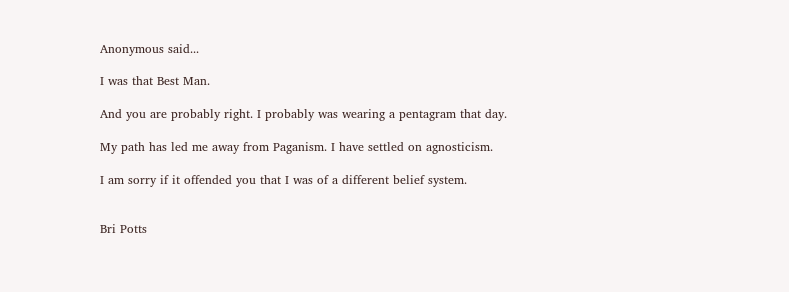Anonymous said...

I was that Best Man.

And you are probably right. I probably was wearing a pentagram that day.

My path has led me away from Paganism. I have settled on agnosticism.

I am sorry if it offended you that I was of a different belief system.


Bri Potts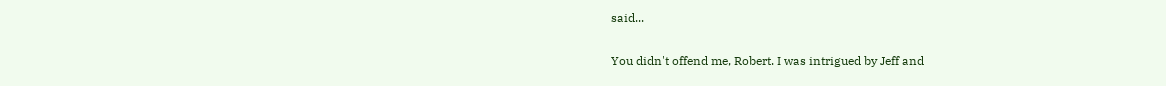said...

You didn't offend me, Robert. I was intrigued by Jeff and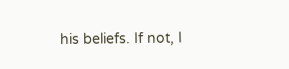his beliefs. If not, I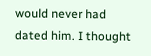would never had dated him. I thought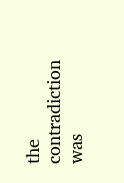the contradiction was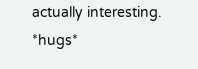actually interesting. *hugs*